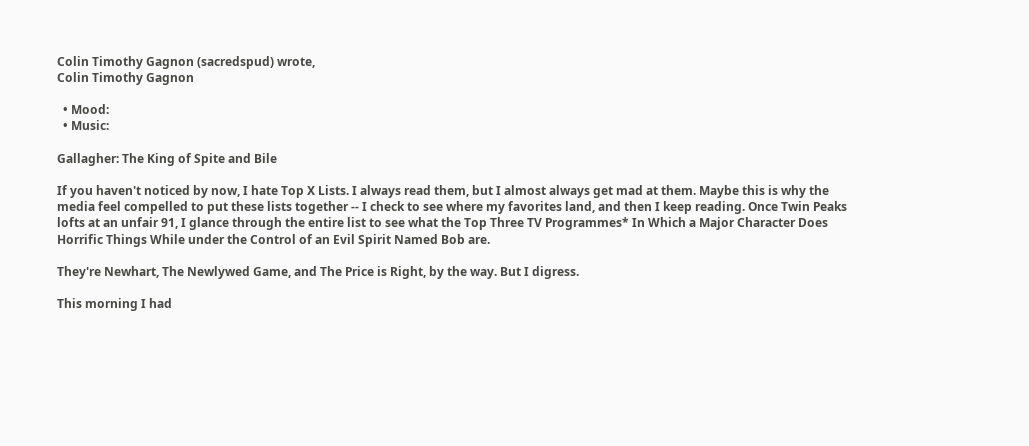Colin Timothy Gagnon (sacredspud) wrote,
Colin Timothy Gagnon

  • Mood:
  • Music:

Gallagher: The King of Spite and Bile

If you haven't noticed by now, I hate Top X Lists. I always read them, but I almost always get mad at them. Maybe this is why the media feel compelled to put these lists together -- I check to see where my favorites land, and then I keep reading. Once Twin Peaks lofts at an unfair 91, I glance through the entire list to see what the Top Three TV Programmes* In Which a Major Character Does Horrific Things While under the Control of an Evil Spirit Named Bob are.

They're Newhart, The Newlywed Game, and The Price is Right, by the way. But I digress.

This morning I had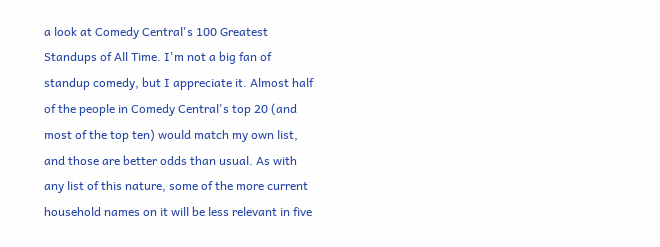a look at Comedy Central's 100 Greatest Standups of All Time. I'm not a big fan of standup comedy, but I appreciate it. Almost half of the people in Comedy Central's top 20 (and most of the top ten) would match my own list, and those are better odds than usual. As with any list of this nature, some of the more current household names on it will be less relevant in five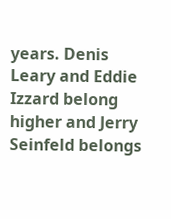years. Denis Leary and Eddie Izzard belong higher and Jerry Seinfeld belongs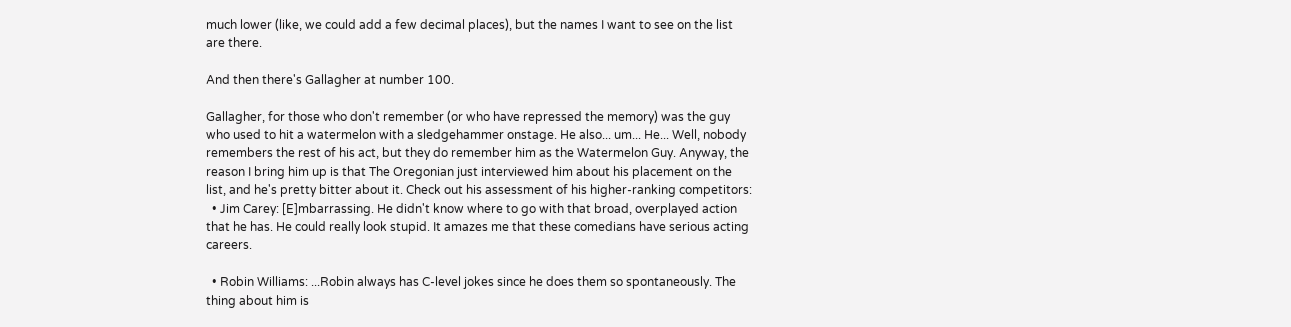much lower (like, we could add a few decimal places), but the names I want to see on the list are there.

And then there's Gallagher at number 100.

Gallagher, for those who don't remember (or who have repressed the memory) was the guy who used to hit a watermelon with a sledgehammer onstage. He also... um... He... Well, nobody remembers the rest of his act, but they do remember him as the Watermelon Guy. Anyway, the reason I bring him up is that The Oregonian just interviewed him about his placement on the list, and he's pretty bitter about it. Check out his assessment of his higher-ranking competitors:
  • Jim Carey: [E]mbarrassing. He didn't know where to go with that broad, overplayed action that he has. He could really look stupid. It amazes me that these comedians have serious acting careers.

  • Robin Williams: ...Robin always has C-level jokes since he does them so spontaneously. The thing about him is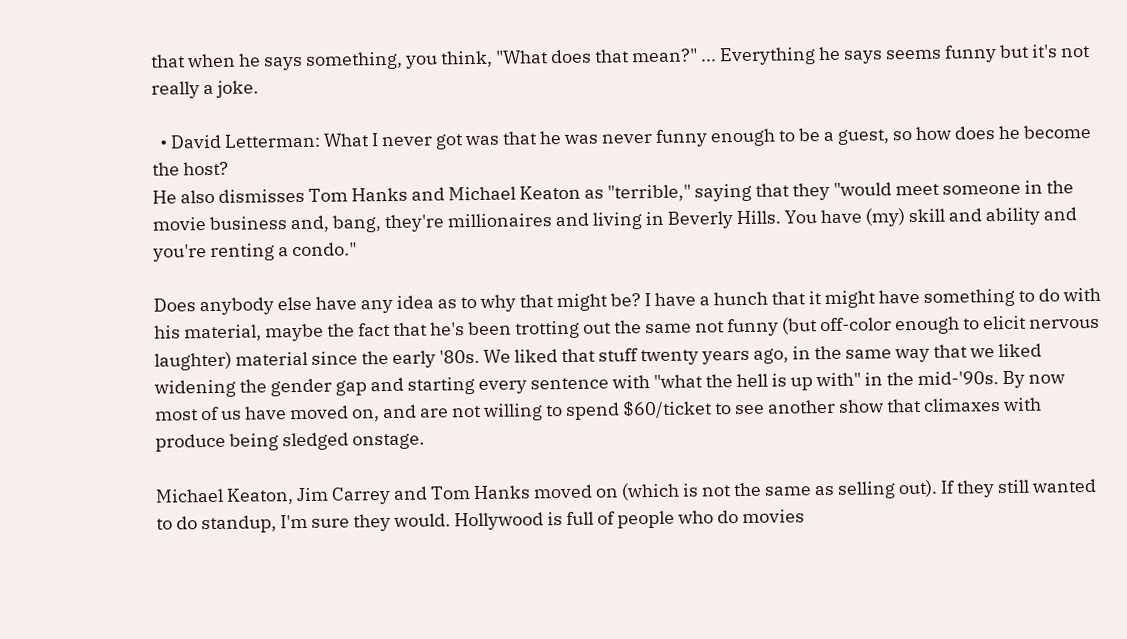that when he says something, you think, "What does that mean?" ... Everything he says seems funny but it's not really a joke.

  • David Letterman: What I never got was that he was never funny enough to be a guest, so how does he become the host?
He also dismisses Tom Hanks and Michael Keaton as "terrible," saying that they "would meet someone in the movie business and, bang, they're millionaires and living in Beverly Hills. You have (my) skill and ability and you're renting a condo."

Does anybody else have any idea as to why that might be? I have a hunch that it might have something to do with his material, maybe the fact that he's been trotting out the same not funny (but off-color enough to elicit nervous laughter) material since the early '80s. We liked that stuff twenty years ago, in the same way that we liked widening the gender gap and starting every sentence with "what the hell is up with" in the mid-'90s. By now most of us have moved on, and are not willing to spend $60/ticket to see another show that climaxes with produce being sledged onstage.

Michael Keaton, Jim Carrey and Tom Hanks moved on (which is not the same as selling out). If they still wanted to do standup, I'm sure they would. Hollywood is full of people who do movies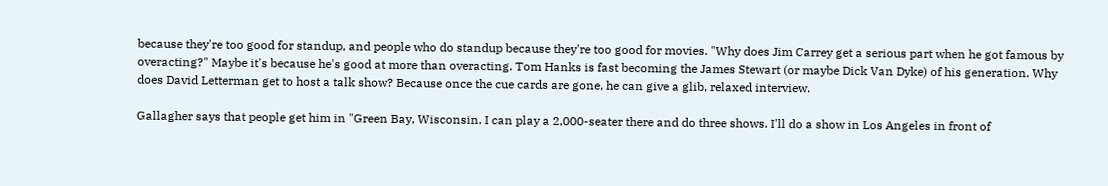because they're too good for standup, and people who do standup because they're too good for movies. "Why does Jim Carrey get a serious part when he got famous by overacting?" Maybe it's because he's good at more than overacting. Tom Hanks is fast becoming the James Stewart (or maybe Dick Van Dyke) of his generation. Why does David Letterman get to host a talk show? Because once the cue cards are gone, he can give a glib, relaxed interview.

Gallagher says that people get him in "Green Bay, Wisconsin. I can play a 2,000-seater there and do three shows. I'll do a show in Los Angeles in front of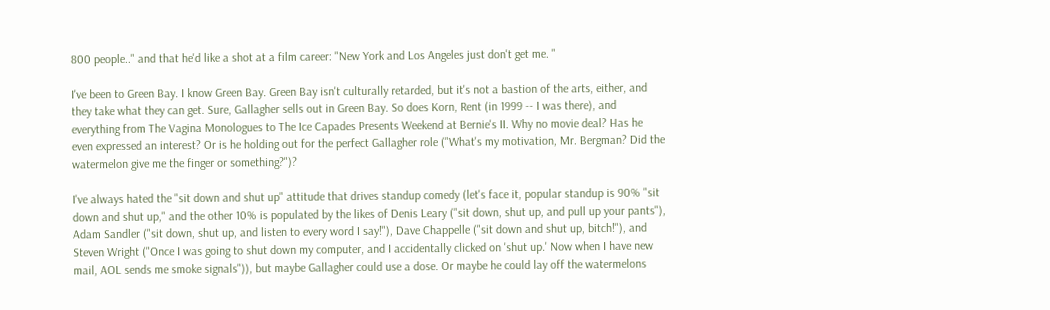800 people.." and that he'd like a shot at a film career: "New York and Los Angeles just don't get me. "

I've been to Green Bay. I know Green Bay. Green Bay isn't culturally retarded, but it's not a bastion of the arts, either, and they take what they can get. Sure, Gallagher sells out in Green Bay. So does Korn, Rent (in 1999 -- I was there), and everything from The Vagina Monologues to The Ice Capades Presents Weekend at Bernie's II. Why no movie deal? Has he even expressed an interest? Or is he holding out for the perfect Gallagher role ("What's my motivation, Mr. Bergman? Did the watermelon give me the finger or something?")?

I've always hated the "sit down and shut up" attitude that drives standup comedy (let's face it, popular standup is 90% "sit down and shut up," and the other 10% is populated by the likes of Denis Leary ("sit down, shut up, and pull up your pants"), Adam Sandler ("sit down, shut up, and listen to every word I say!"), Dave Chappelle ("sit down and shut up, bitch!"), and Steven Wright ("Once I was going to shut down my computer, and I accidentally clicked on 'shut up.' Now when I have new mail, AOL sends me smoke signals")), but maybe Gallagher could use a dose. Or maybe he could lay off the watermelons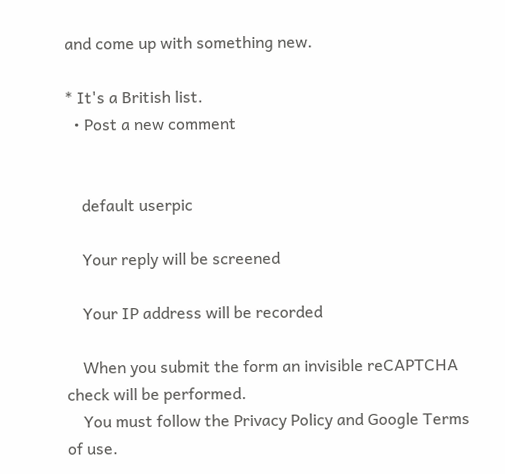and come up with something new.

* It's a British list.
  • Post a new comment


    default userpic

    Your reply will be screened

    Your IP address will be recorded

    When you submit the form an invisible reCAPTCHA check will be performed.
    You must follow the Privacy Policy and Google Terms of use.